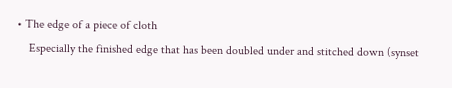• The edge of a piece of cloth
    Especially the finished edge that has been doubled under and stitched down (synset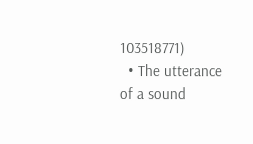103518771)
  • The utterance of a sound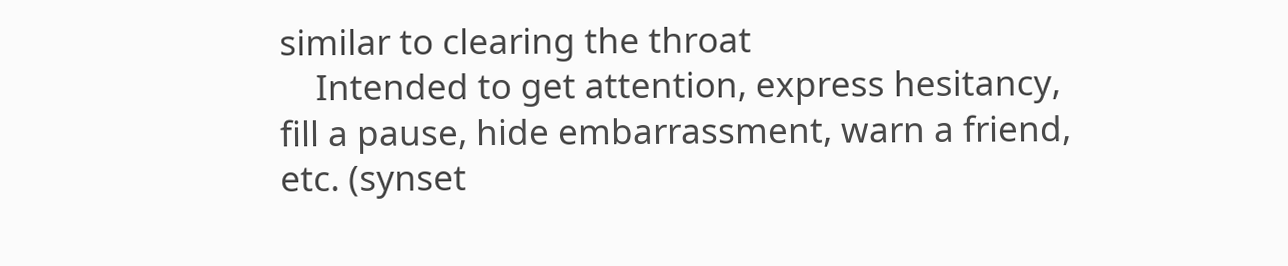similar to clearing the throat
    Intended to get attention, express hesitancy, fill a pause, hide embarrassment, warn a friend, etc. (synset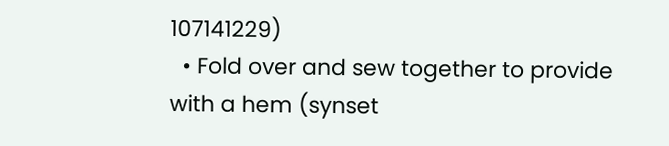107141229)
  • Fold over and sew together to provide with a hem (synset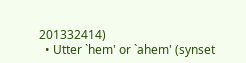201332414)
  • Utter `hem' or `ahem' (synset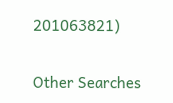201063821)

Other Searches